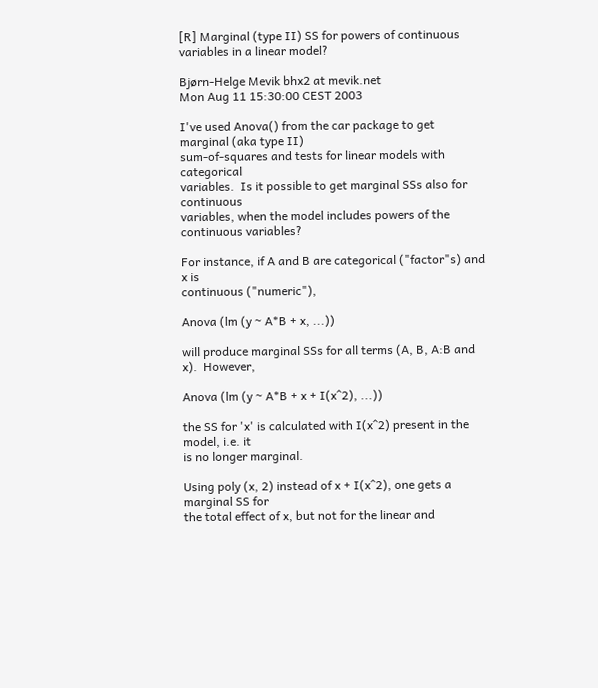[R] Marginal (type II) SS for powers of continuous variables in a linear model?

Bjørn-Helge Mevik bhx2 at mevik.net
Mon Aug 11 15:30:00 CEST 2003

I've used Anova() from the car package to get marginal (aka type II)
sum-of-squares and tests for linear models with categorical
variables.  Is it possible to get marginal SSs also for continuous
variables, when the model includes powers of the continuous variables?

For instance, if A and B are categorical ("factor"s) and x is
continuous ("numeric"),

Anova (lm (y ~ A*B + x, ...))

will produce marginal SSs for all terms (A, B, A:B and x).  However,

Anova (lm (y ~ A*B + x + I(x^2), ...))

the SS for 'x' is calculated with I(x^2) present in the model, i.e. it
is no longer marginal.

Using poly (x, 2) instead of x + I(x^2), one gets a marginal SS for
the total effect of x, but not for the linear and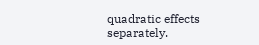quadratic effects
separately.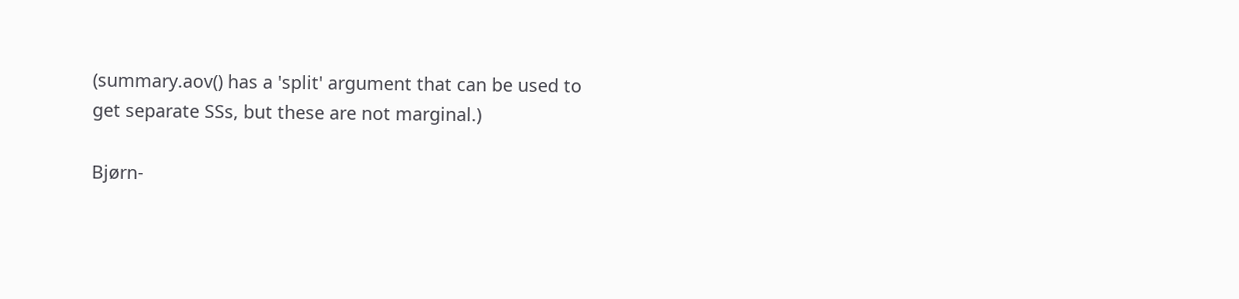(summary.aov() has a 'split' argument that can be used to
get separate SSs, but these are not marginal.)

Bjørn-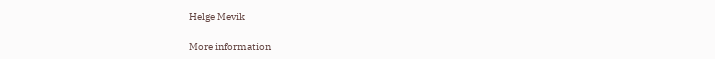Helge Mevik

More information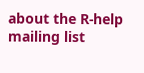about the R-help mailing list